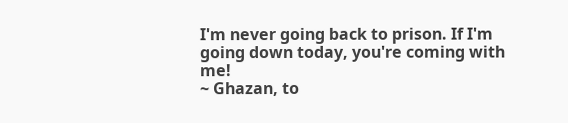I'm never going back to prison. If I'm going down today, you're coming with me!
~ Ghazan, to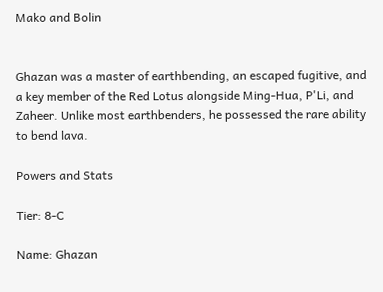Mako and Bolin


Ghazan was a master of earthbending, an escaped fugitive, and a key member of the Red Lotus alongside Ming-Hua, P'Li, and Zaheer. Unlike most earthbenders, he possessed the rare ability to bend lava.

Powers and Stats

Tier: 8-C

Name: Ghazan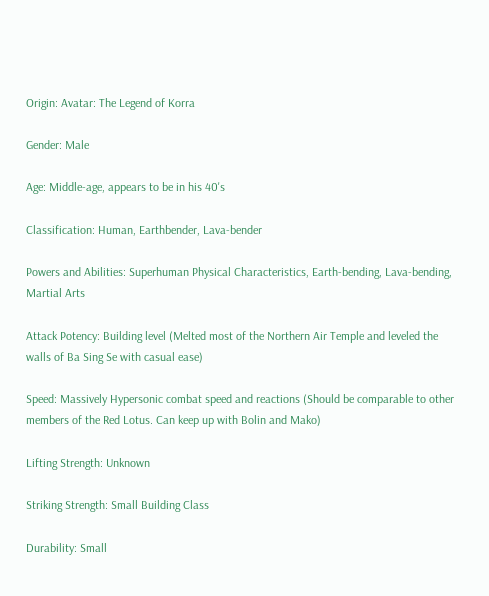Origin: Avatar: The Legend of Korra

Gender: Male

Age: Middle-age, appears to be in his 40's

Classification: Human, Earthbender, Lava-bender

Powers and Abilities: Superhuman Physical Characteristics, Earth-bending, Lava-bending, Martial Arts

Attack Potency: Building level (Melted most of the Northern Air Temple and leveled the walls of Ba Sing Se with casual ease)

Speed: Massively Hypersonic combat speed and reactions (Should be comparable to other members of the Red Lotus. Can keep up with Bolin and Mako)

Lifting Strength: Unknown

Striking Strength: Small Building Class

Durability: Small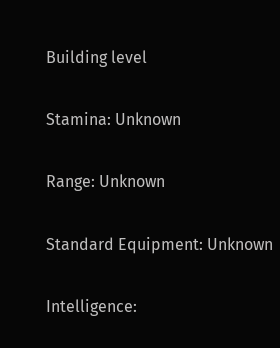Building level

Stamina: Unknown

Range: Unknown

Standard Equipment: Unknown

Intelligence: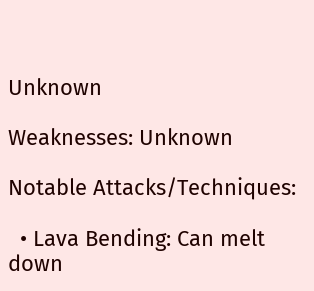Unknown

Weaknesses: Unknown

Notable Attacks/Techniques:

  • Lava Bending: Can melt down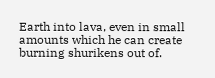Earth into lava, even in small amounts which he can create burning shurikens out of.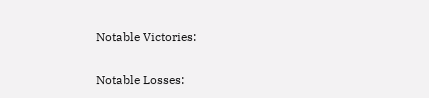Notable Victories:

Notable Losses: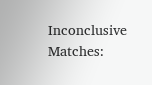Inconclusive Matches: